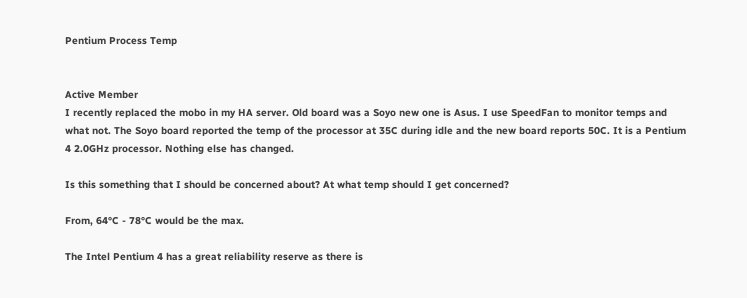Pentium Process Temp


Active Member
I recently replaced the mobo in my HA server. Old board was a Soyo new one is Asus. I use SpeedFan to monitor temps and what not. The Soyo board reported the temp of the processor at 35C during idle and the new board reports 50C. It is a Pentium 4 2.0GHz processor. Nothing else has changed.

Is this something that I should be concerned about? At what temp should I get concerned?

From, 64°C - 78°C would be the max.

The Intel Pentium 4 has a great reliability reserve as there is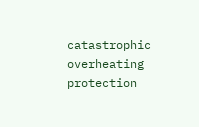catastrophic overheating protection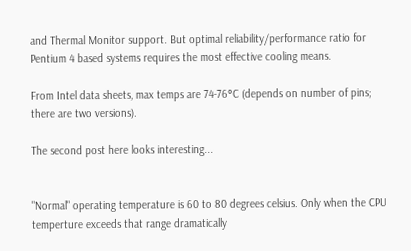and Thermal Monitor support. But optimal reliability/performance ratio for Pentium 4 based systems requires the most effective cooling means.

From Intel data sheets, max temps are 74-76°C (depends on number of pins; there are two versions).

The second post here looks interesting...


"Normal" operating temperature is 60 to 80 degrees celsius. Only when the CPU temperture exceeds that range dramatically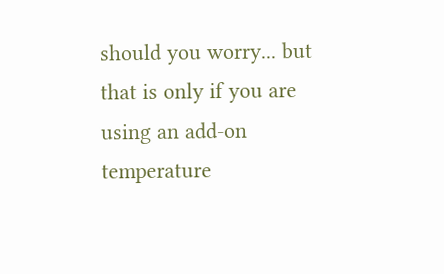should you worry... but that is only if you are using an add-on temperature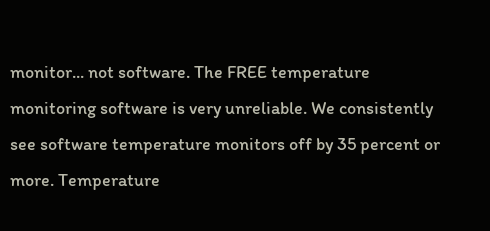monitor... not software. The FREE temperature monitoring software is very unreliable. We consistently see software temperature monitors off by 35 percent or more. Temperature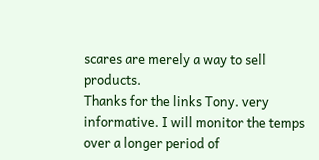scares are merely a way to sell products.
Thanks for the links Tony. very informative. I will monitor the temps over a longer period of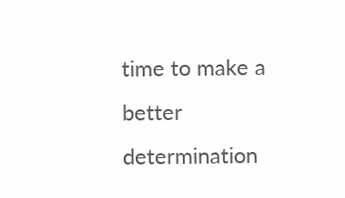time to make a better determination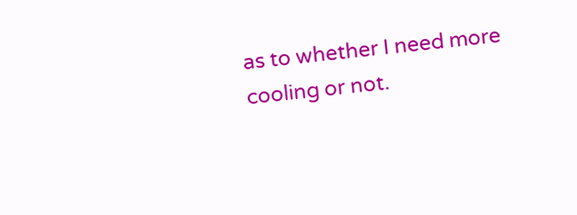as to whether I need more cooling or not.